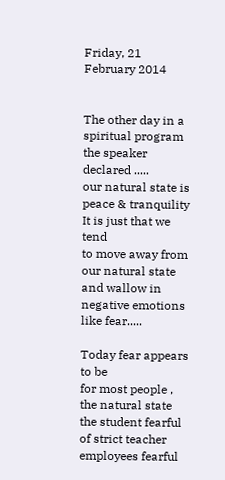Friday, 21 February 2014


The other day in a spiritual program
the speaker declared .....
our natural state is peace & tranquility
It is just that we tend
to move away from
our natural state
and wallow in negative emotions
like fear.....

Today fear appears to be
for most people , the natural state
the student fearful of strict teacher
employees fearful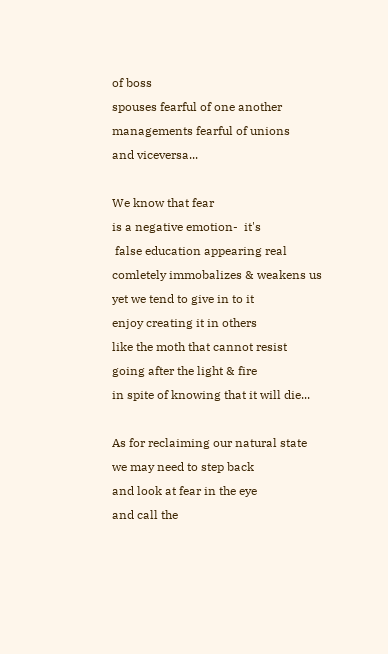of boss
spouses fearful of one another
managements fearful of unions
and viceversa...

We know that fear
is a negative emotion-  it's
 false education appearing real
comletely immobalizes & weakens us
yet we tend to give in to it
enjoy creating it in others
like the moth that cannot resist
going after the light & fire
in spite of knowing that it will die...

As for reclaiming our natural state
we may need to step back
and look at fear in the eye
and call the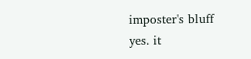imposter's bluff
yes. it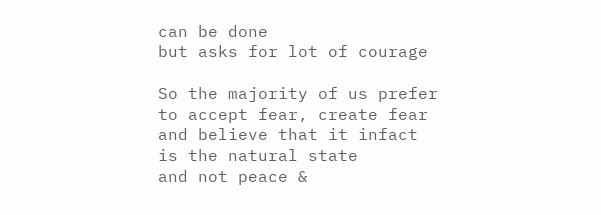can be done
but asks for lot of courage

So the majority of us prefer
to accept fear, create fear
and believe that it infact
is the natural state
and not peace &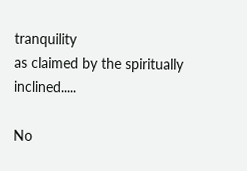tranquility
as claimed by the spiritually inclined.....

No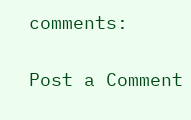comments:

Post a Comment